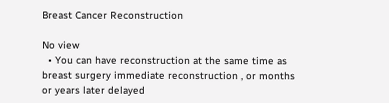Breast Cancer Reconstruction

No view
  • You can have reconstruction at the same time as breast surgery immediate reconstruction , or months or years later delayed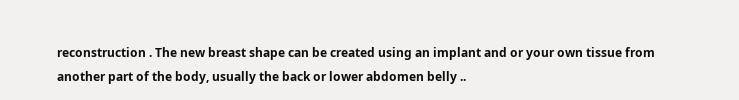reconstruction . The new breast shape can be created using an implant and or your own tissue from another part of the body, usually the back or lower abdomen belly ..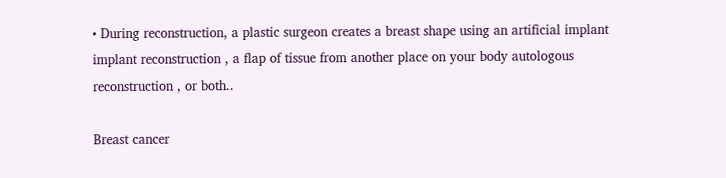• During reconstruction, a plastic surgeon creates a breast shape using an artificial implant implant reconstruction , a flap of tissue from another place on your body autologous reconstruction , or both..

Breast cancer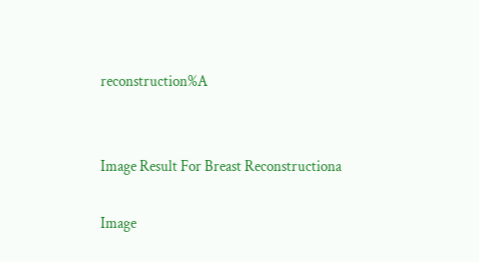reconstruction%A


Image Result For Breast Reconstructiona

Image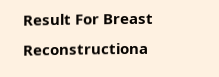Result For Breast Reconstructiona